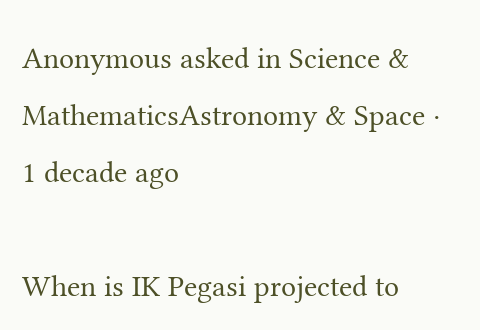Anonymous asked in Science & MathematicsAstronomy & Space · 1 decade ago

When is IK Pegasi projected to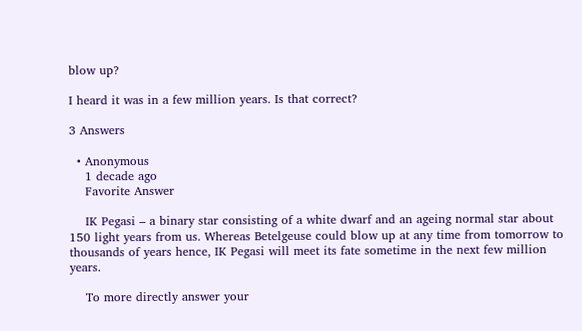blow up?

I heard it was in a few million years. Is that correct?

3 Answers

  • Anonymous
    1 decade ago
    Favorite Answer

    IK Pegasi – a binary star consisting of a white dwarf and an ageing normal star about 150 light years from us. Whereas Betelgeuse could blow up at any time from tomorrow to thousands of years hence, IK Pegasi will meet its fate sometime in the next few million years.

    To more directly answer your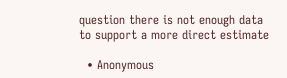question there is not enough data to support a more direct estimate

  • Anonymous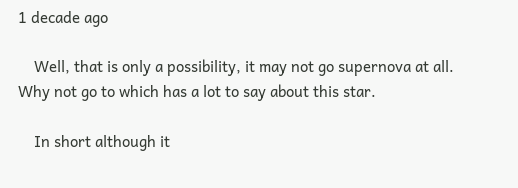1 decade ago

    Well, that is only a possibility, it may not go supernova at all. Why not go to which has a lot to say about this star.

    In short although it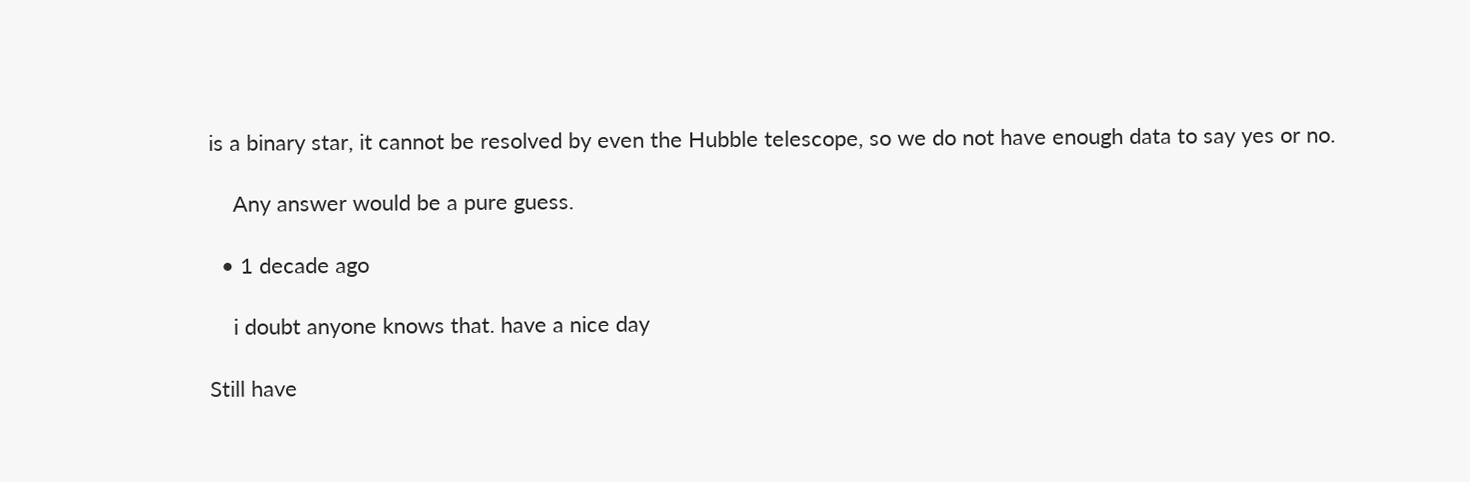is a binary star, it cannot be resolved by even the Hubble telescope, so we do not have enough data to say yes or no.

    Any answer would be a pure guess.

  • 1 decade ago

    i doubt anyone knows that. have a nice day

Still have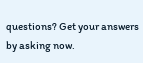questions? Get your answers by asking now.